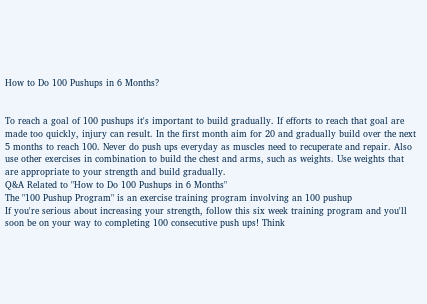How to Do 100 Pushups in 6 Months?


To reach a goal of 100 pushups it's important to build gradually. If efforts to reach that goal are made too quickly, injury can result. In the first month aim for 20 and gradually build over the next 5 months to reach 100. Never do push ups everyday as muscles need to recuperate and repair. Also use other exercises in combination to build the chest and arms, such as weights. Use weights that are appropriate to your strength and build gradually.
Q&A Related to "How to Do 100 Pushups in 6 Months"
The "100 Pushup Program" is an exercise training program involving an 100 pushup
If you're serious about increasing your strength, follow this six week training program and you'll soon be on your way to completing 100 consecutive push ups! Think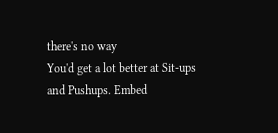there's no way
You'd get a lot better at Sit-ups and Pushups. Embed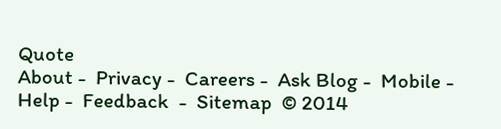Quote
About -  Privacy -  Careers -  Ask Blog -  Mobile -  Help -  Feedback  -  Sitemap  © 2014